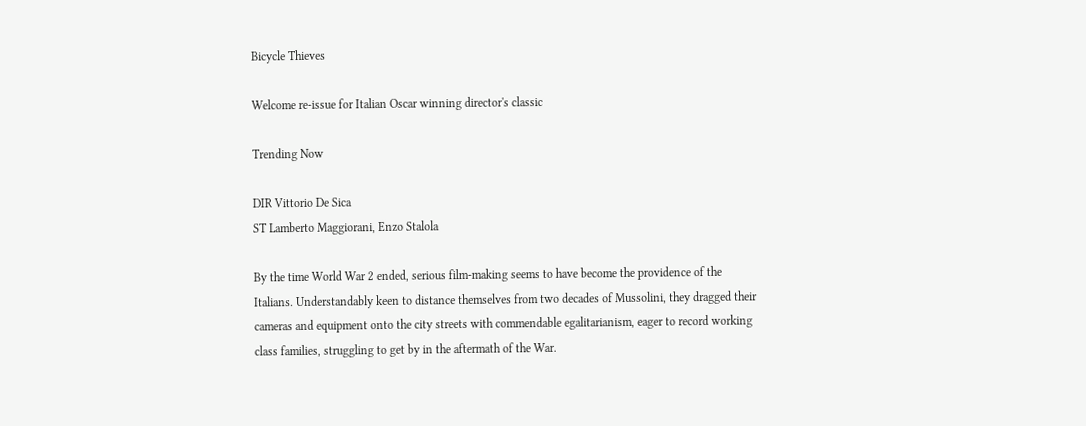Bicycle Thieves

Welcome re-issue for Italian Oscar winning director's classic

Trending Now

DIR Vittorio De Sica
ST Lamberto Maggiorani, Enzo Stalola

By the time World War 2 ended, serious film-making seems to have become the providence of the Italians. Understandably keen to distance themselves from two decades of Mussolini, they dragged their cameras and equipment onto the city streets with commendable egalitarianism, eager to record working class families, struggling to get by in the aftermath of the War.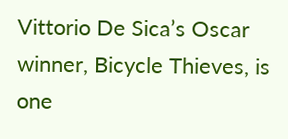Vittorio De Sica’s Oscar winner, Bicycle Thieves, is one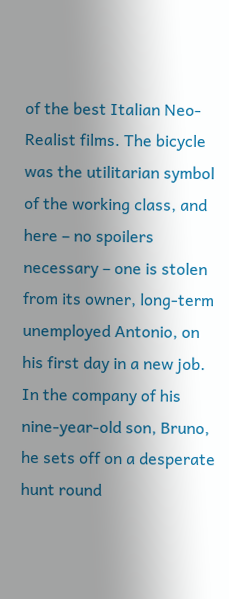of the best Italian Neo-Realist films. The bicycle was the utilitarian symbol of the working class, and here – no spoilers necessary – one is stolen from its owner, long-term unemployed Antonio, on his first day in a new job. In the company of his nine-year-old son, Bruno, he sets off on a desperate hunt round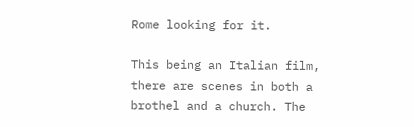Rome looking for it.

This being an Italian film, there are scenes in both a brothel and a church. The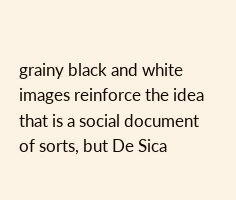grainy black and white images reinforce the idea that is a social document of sorts, but De Sica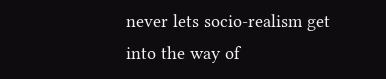never lets socio-realism get into the way of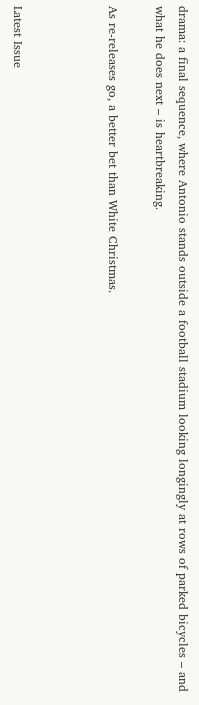drama: a final sequence, where Antonio stands outside a football stadium looking longingly at rows of parked bicycles – and what he does next – is heartbreaking.

As re-releases go, a better bet than White Christmas.



Latest Issue